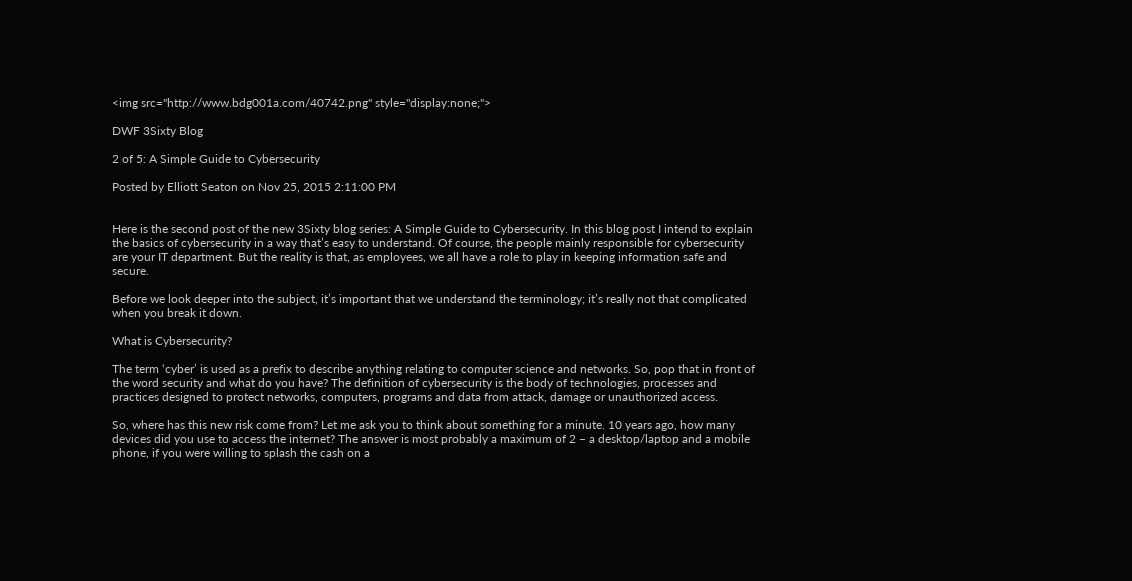<img src="http://www.bdg001a.com/40742.png" style="display:none;">

DWF 3Sixty Blog

2 of 5: A Simple Guide to Cybersecurity

Posted by Elliott Seaton on Nov 25, 2015 2:11:00 PM


Here is the second post of the new 3Sixty blog series: A Simple Guide to Cybersecurity. In this blog post I intend to explain the basics of cybersecurity in a way that’s easy to understand. Of course, the people mainly responsible for cybersecurity are your IT department. But the reality is that, as employees, we all have a role to play in keeping information safe and secure.

Before we look deeper into the subject, it’s important that we understand the terminology; it’s really not that complicated when you break it down.

What is Cybersecurity?

The term ‘cyber’ is used as a prefix to describe anything relating to computer science and networks. So, pop that in front of the word security and what do you have? The definition of cybersecurity is the body of technologies, processes and practices designed to protect networks, computers, programs and data from attack, damage or unauthorized access.

So, where has this new risk come from? Let me ask you to think about something for a minute. 10 years ago, how many devices did you use to access the internet? The answer is most probably a maximum of 2 – a desktop/laptop and a mobile phone, if you were willing to splash the cash on a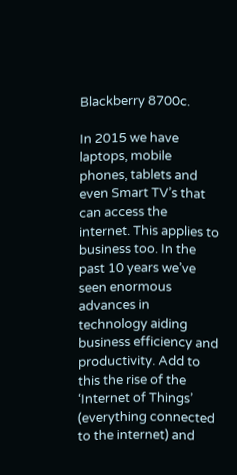Blackberry 8700c.

In 2015 we have laptops, mobile phones, tablets and even Smart TV’s that can access the internet. This applies to business too. In the past 10 years we’ve seen enormous advances in technology aiding business efficiency and productivity. Add to this the rise of the ‘Internet of Things’ (everything connected to the internet) and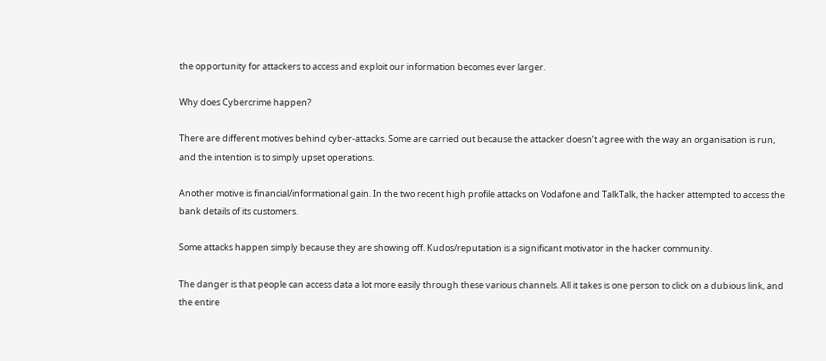the opportunity for attackers to access and exploit our information becomes ever larger.

Why does Cybercrime happen?

There are different motives behind cyber-attacks. Some are carried out because the attacker doesn’t agree with the way an organisation is run, and the intention is to simply upset operations.

Another motive is financial/informational gain. In the two recent high profile attacks on Vodafone and TalkTalk, the hacker attempted to access the bank details of its customers.

Some attacks happen simply because they are showing off. Kudos/reputation is a significant motivator in the hacker community.

The danger is that people can access data a lot more easily through these various channels. All it takes is one person to click on a dubious link, and the entire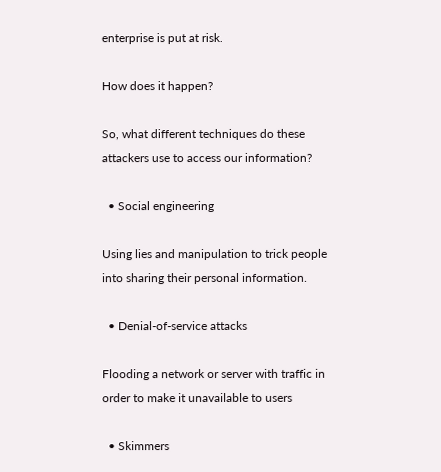enterprise is put at risk.

How does it happen?

So, what different techniques do these attackers use to access our information?

  • Social engineering

Using lies and manipulation to trick people into sharing their personal information.

  • Denial-of-service attacks

Flooding a network or server with traffic in order to make it unavailable to users

  • Skimmers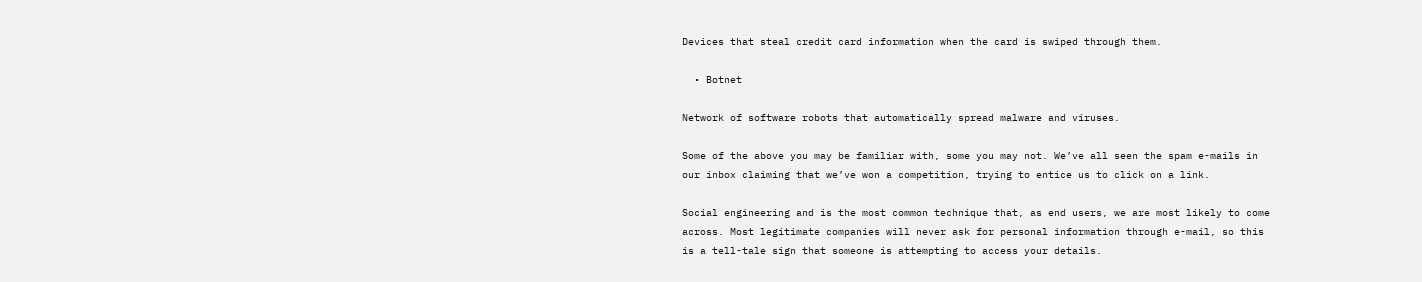Devices that steal credit card information when the card is swiped through them.

  • Botnet

Network of software robots that automatically spread malware and viruses.

Some of the above you may be familiar with, some you may not. We’ve all seen the spam e-mails in our inbox claiming that we’ve won a competition, trying to entice us to click on a link.

Social engineering and is the most common technique that, as end users, we are most likely to come across. Most legitimate companies will never ask for personal information through e-mail, so this is a tell-tale sign that someone is attempting to access your details.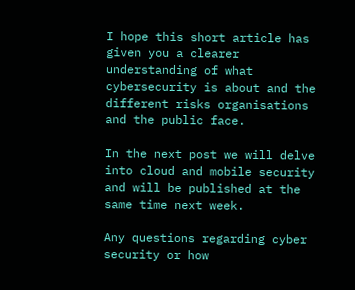I hope this short article has given you a clearer understanding of what cybersecurity is about and the different risks organisations and the public face.

In the next post we will delve into cloud and mobile security and will be published at the same time next week.

Any questions regarding cyber security or how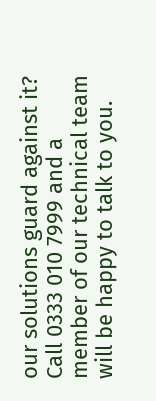our solutions guard against it? Call 0333 010 7999 and a member of our technical team will be happy to talk to you.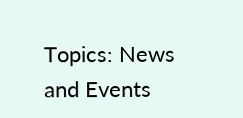Topics: News and Events